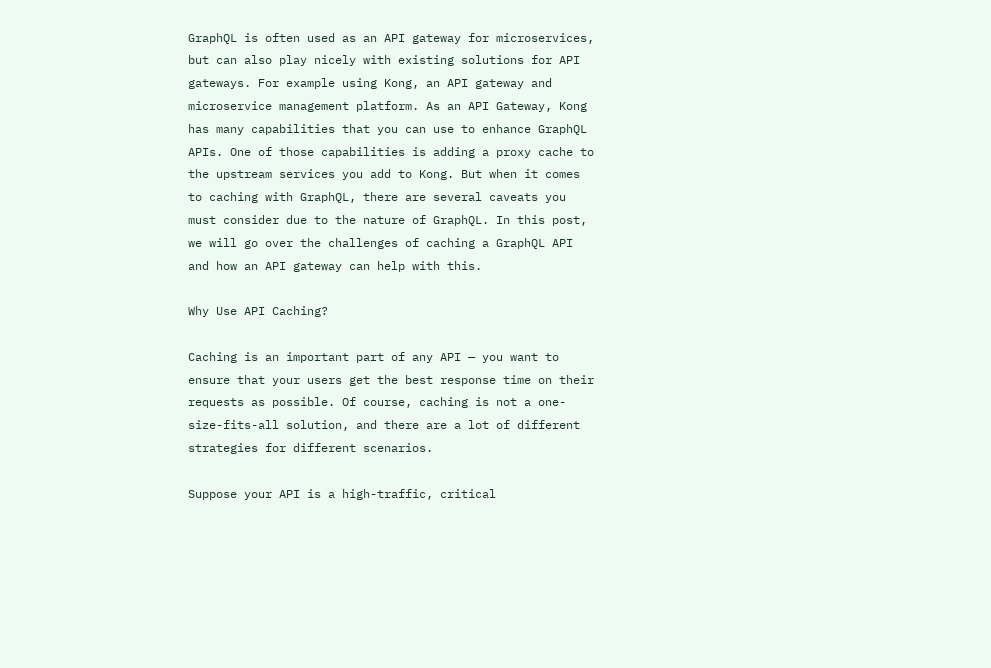GraphQL is often used as an API gateway for microservices, but can also play nicely with existing solutions for API gateways. For example using Kong, an API gateway and microservice management platform. As an API Gateway, Kong has many capabilities that you can use to enhance GraphQL APIs. One of those capabilities is adding a proxy cache to the upstream services you add to Kong. But when it comes to caching with GraphQL, there are several caveats you must consider due to the nature of GraphQL. In this post, we will go over the challenges of caching a GraphQL API and how an API gateway can help with this.

Why Use API Caching?

Caching is an important part of any API — you want to ensure that your users get the best response time on their requests as possible. Of course, caching is not a one-size-fits-all solution, and there are a lot of different strategies for different scenarios.

Suppose your API is a high-traffic, critical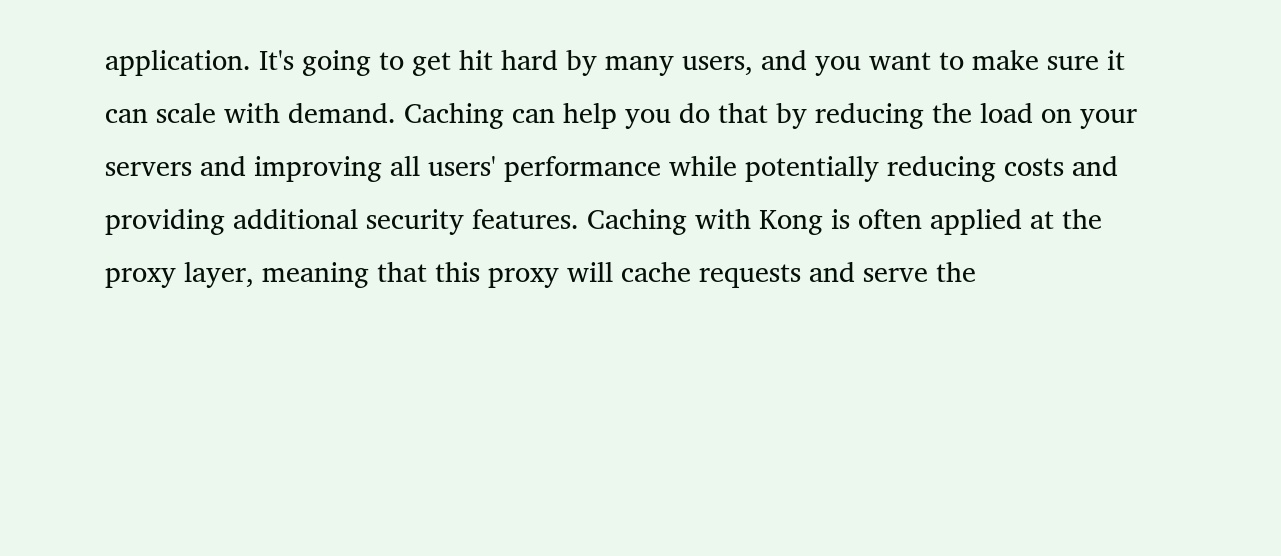application. It's going to get hit hard by many users, and you want to make sure it can scale with demand. Caching can help you do that by reducing the load on your servers and improving all users' performance while potentially reducing costs and providing additional security features. Caching with Kong is often applied at the proxy layer, meaning that this proxy will cache requests and serve the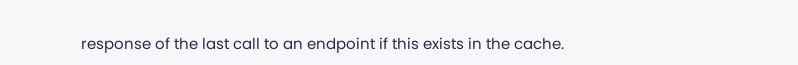response of the last call to an endpoint if this exists in the cache.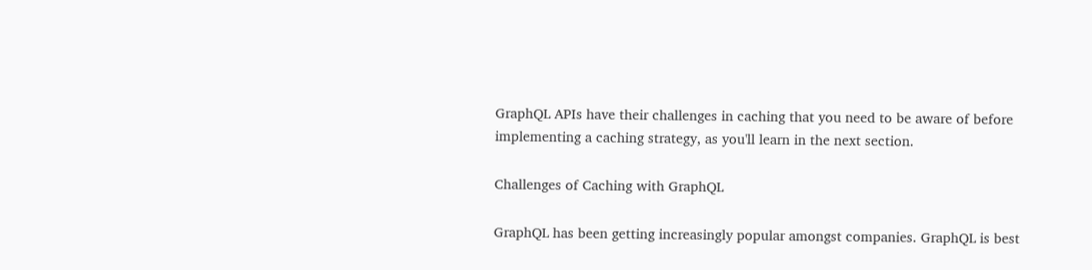GraphQL APIs have their challenges in caching that you need to be aware of before implementing a caching strategy, as you'll learn in the next section.

Challenges of Caching with GraphQL

GraphQL has been getting increasingly popular amongst companies. GraphQL is best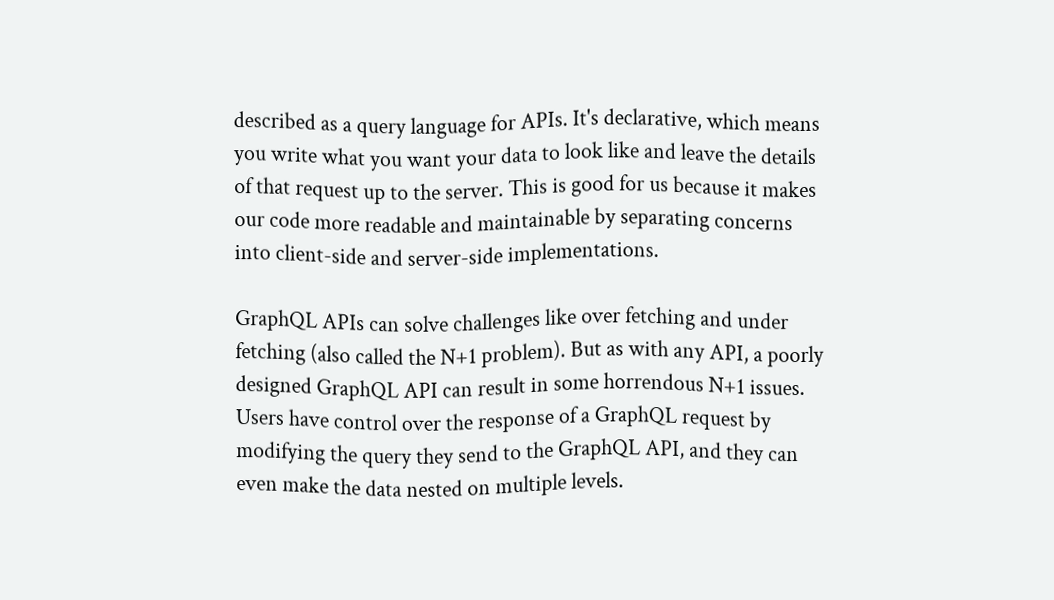described as a query language for APIs. It's declarative, which means you write what you want your data to look like and leave the details of that request up to the server. This is good for us because it makes our code more readable and maintainable by separating concerns into client-side and server-side implementations.

GraphQL APIs can solve challenges like over fetching and under fetching (also called the N+1 problem). But as with any API, a poorly designed GraphQL API can result in some horrendous N+1 issues. Users have control over the response of a GraphQL request by modifying the query they send to the GraphQL API, and they can even make the data nested on multiple levels.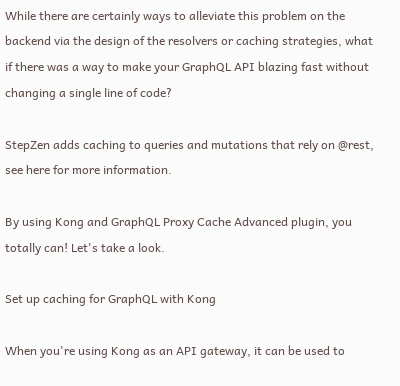While there are certainly ways to alleviate this problem on the backend via the design of the resolvers or caching strategies, what if there was a way to make your GraphQL API blazing fast without changing a single line of code?

StepZen adds caching to queries and mutations that rely on @rest, see here for more information.

By using Kong and GraphQL Proxy Cache Advanced plugin, you totally can! Let's take a look.

Set up caching for GraphQL with Kong

When you're using Kong as an API gateway, it can be used to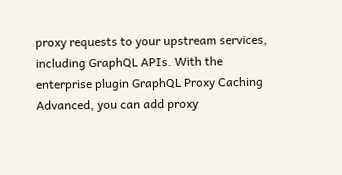proxy requests to your upstream services, including GraphQL APIs. With the enterprise plugin GraphQL Proxy Caching Advanced, you can add proxy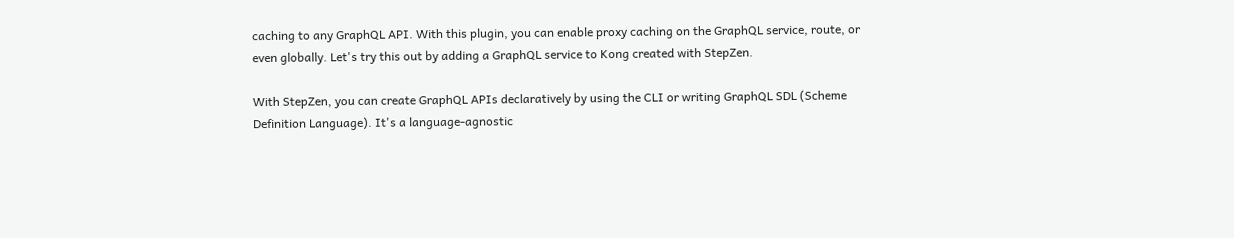caching to any GraphQL API. With this plugin, you can enable proxy caching on the GraphQL service, route, or even globally. Let's try this out by adding a GraphQL service to Kong created with StepZen.

With StepZen, you can create GraphQL APIs declaratively by using the CLI or writing GraphQL SDL (Scheme Definition Language). It's a language-agnostic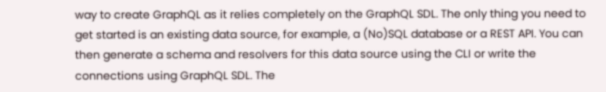way to create GraphQL as it relies completely on the GraphQL SDL. The only thing you need to get started is an existing data source, for example, a (No)SQL database or a REST API. You can then generate a schema and resolvers for this data source using the CLI or write the connections using GraphQL SDL. The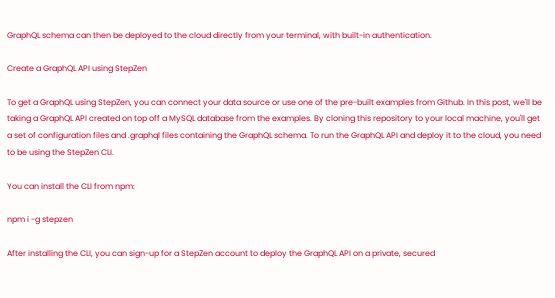GraphQL schema can then be deployed to the cloud directly from your terminal, with built-in authentication.

Create a GraphQL API using StepZen

To get a GraphQL using StepZen, you can connect your data source or use one of the pre-built examples from Github. In this post, we'll be taking a GraphQL API created on top off a MySQL database from the examples. By cloning this repository to your local machine, you'll get a set of configuration files and .graphql files containing the GraphQL schema. To run the GraphQL API and deploy it to the cloud, you need to be using the StepZen CLI.

You can install the CLI from npm:

npm i -g stepzen

After installing the CLI, you can sign-up for a StepZen account to deploy the GraphQL API on a private, secured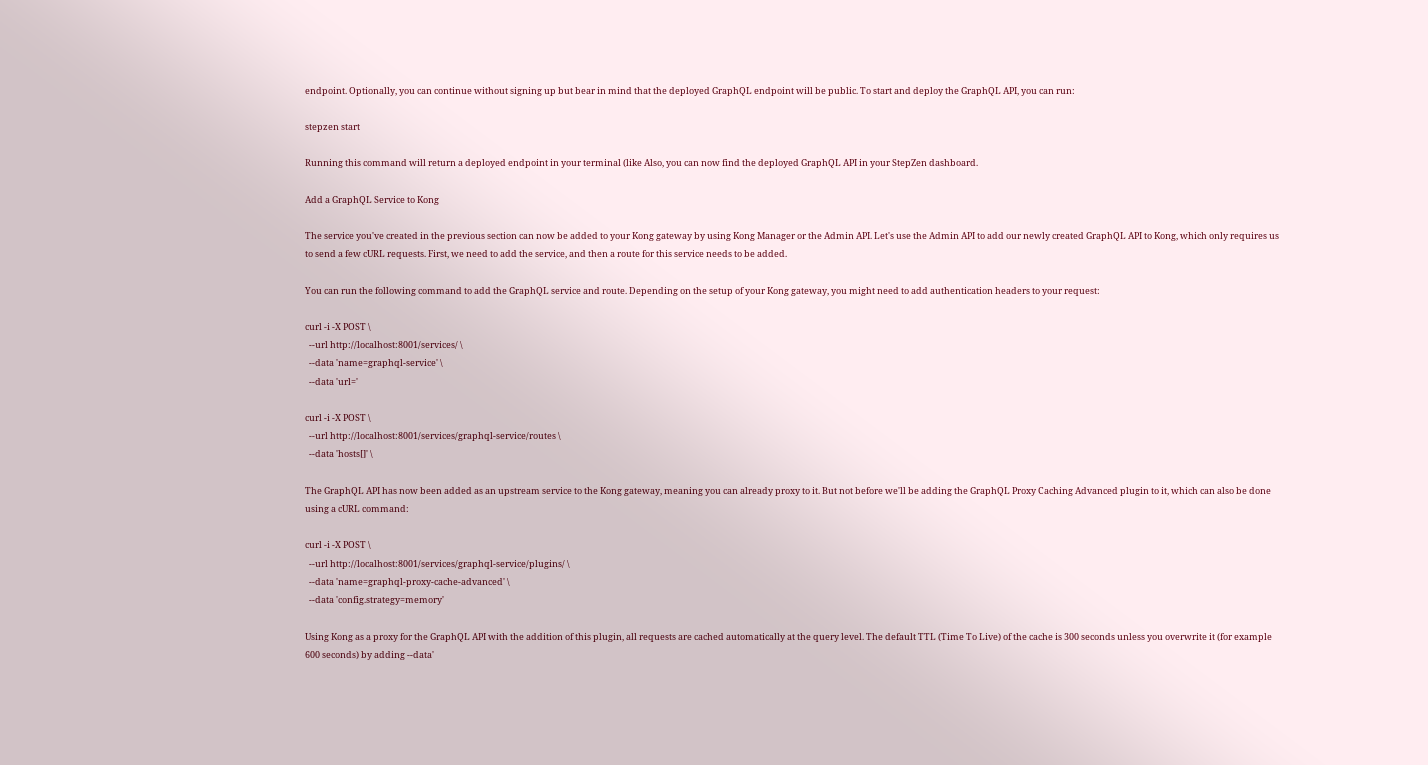endpoint. Optionally, you can continue without signing up but bear in mind that the deployed GraphQL endpoint will be public. To start and deploy the GraphQL API, you can run:

stepzen start

Running this command will return a deployed endpoint in your terminal (like Also, you can now find the deployed GraphQL API in your StepZen dashboard.

Add a GraphQL Service to Kong

The service you've created in the previous section can now be added to your Kong gateway by using Kong Manager or the Admin API. Let's use the Admin API to add our newly created GraphQL API to Kong, which only requires us to send a few cURL requests. First, we need to add the service, and then a route for this service needs to be added.

You can run the following command to add the GraphQL service and route. Depending on the setup of your Kong gateway, you might need to add authentication headers to your request:

curl -i -X POST \
  --url http://localhost:8001/services/ \
  --data 'name=graphql-service' \
  --data 'url='

curl -i -X POST \
  --url http://localhost:8001/services/graphql-service/routes \
  --data 'hosts[]' \

The GraphQL API has now been added as an upstream service to the Kong gateway, meaning you can already proxy to it. But not before we'll be adding the GraphQL Proxy Caching Advanced plugin to it, which can also be done using a cURL command:

curl -i -X POST \
  --url http://localhost:8001/services/graphql-service/plugins/ \
  --data 'name=graphql-proxy-cache-advanced' \
  --data 'config.strategy=memory'

Using Kong as a proxy for the GraphQL API with the addition of this plugin, all requests are cached automatically at the query level. The default TTL (Time To Live) of the cache is 300 seconds unless you overwrite it (for example 600 seconds) by adding --data'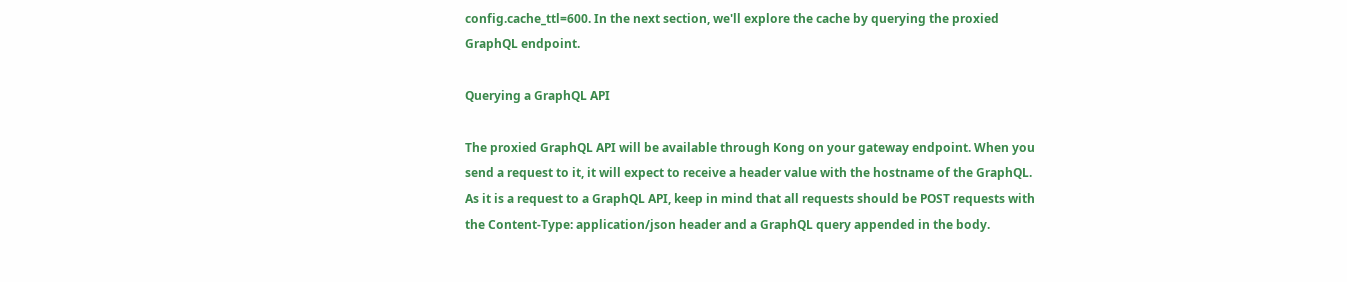config.cache_ttl=600. In the next section, we'll explore the cache by querying the proxied GraphQL endpoint.

Querying a GraphQL API

The proxied GraphQL API will be available through Kong on your gateway endpoint. When you send a request to it, it will expect to receive a header value with the hostname of the GraphQL. As it is a request to a GraphQL API, keep in mind that all requests should be POST requests with the Content-Type: application/json header and a GraphQL query appended in the body.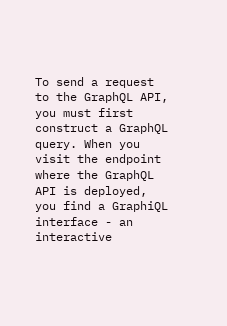To send a request to the GraphQL API, you must first construct a GraphQL query. When you visit the endpoint where the GraphQL API is deployed, you find a GraphiQL interface - an interactive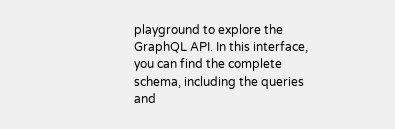playground to explore the GraphQL API. In this interface, you can find the complete schema, including the queries and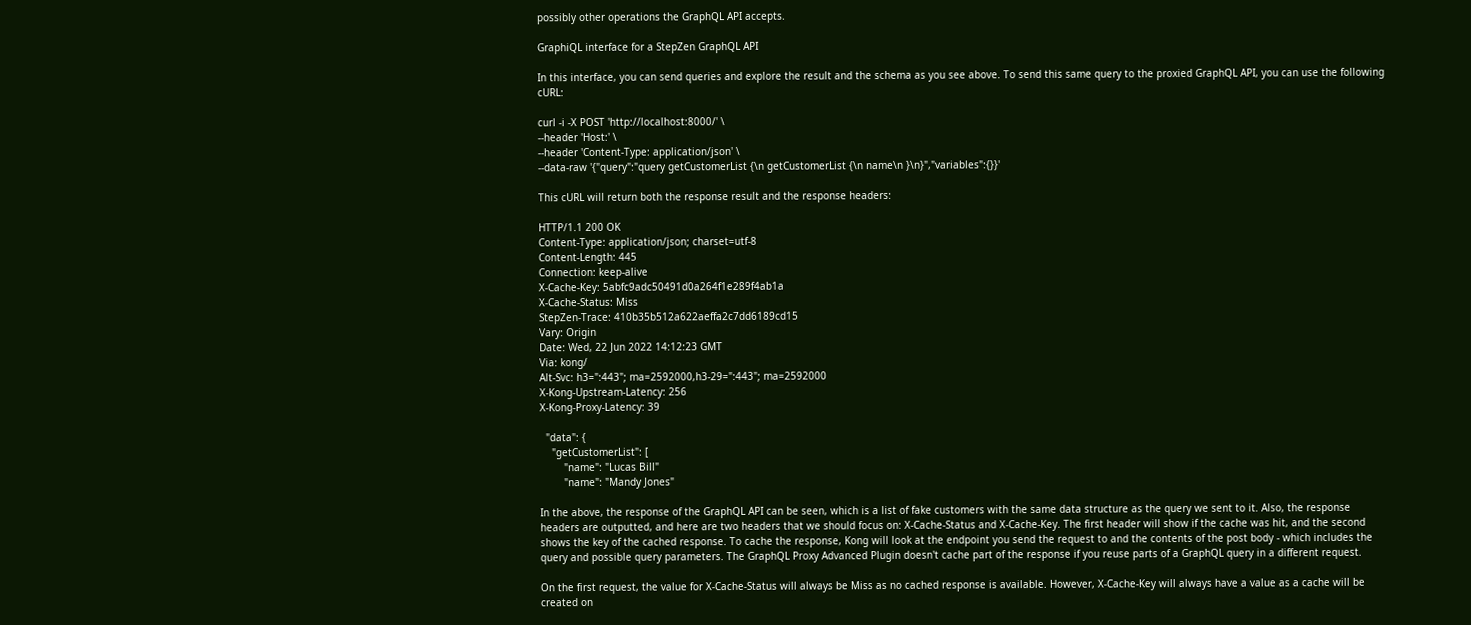possibly other operations the GraphQL API accepts.

GraphiQL interface for a StepZen GraphQL API

In this interface, you can send queries and explore the result and the schema as you see above. To send this same query to the proxied GraphQL API, you can use the following cURL:

curl -i -X POST 'http://localhost:8000/' \
--header 'Host:' \
--header 'Content-Type: application/json' \
--data-raw '{"query":"query getCustomerList {\n getCustomerList {\n name\n }\n}","variables":{}}'

This cURL will return both the response result and the response headers:

HTTP/1.1 200 OK
Content-Type: application/json; charset=utf-8
Content-Length: 445
Connection: keep-alive
X-Cache-Key: 5abfc9adc50491d0a264f1e289f4ab1a
X-Cache-Status: Miss
StepZen-Trace: 410b35b512a622aeffa2c7dd6189cd15
Vary: Origin
Date: Wed, 22 Jun 2022 14:12:23 GMT
Via: kong/
Alt-Svc: h3=":443"; ma=2592000,h3-29=":443"; ma=2592000
X-Kong-Upstream-Latency: 256
X-Kong-Proxy-Latency: 39

  "data": {
    "getCustomerList": [
        "name": "Lucas Bill"
        "name": "Mandy Jones"

In the above, the response of the GraphQL API can be seen, which is a list of fake customers with the same data structure as the query we sent to it. Also, the response headers are outputted, and here are two headers that we should focus on: X-Cache-Status and X-Cache-Key. The first header will show if the cache was hit, and the second shows the key of the cached response. To cache the response, Kong will look at the endpoint you send the request to and the contents of the post body - which includes the query and possible query parameters. The GraphQL Proxy Advanced Plugin doesn't cache part of the response if you reuse parts of a GraphQL query in a different request.

On the first request, the value for X-Cache-Status will always be Miss as no cached response is available. However, X-Cache-Key will always have a value as a cache will be created on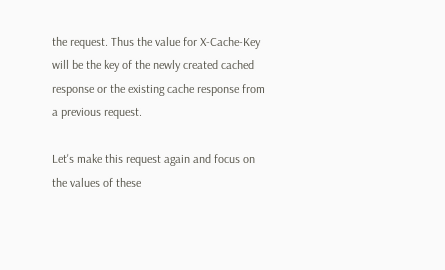the request. Thus the value for X-Cache-Key will be the key of the newly created cached response or the existing cache response from a previous request.

Let's make this request again and focus on the values of these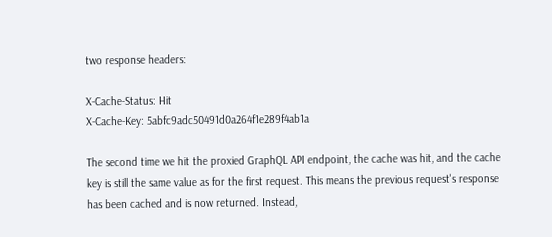two response headers:

X-Cache-Status: Hit
X-Cache-Key: 5abfc9adc50491d0a264f1e289f4ab1a

The second time we hit the proxied GraphQL API endpoint, the cache was hit, and the cache key is still the same value as for the first request. This means the previous request's response has been cached and is now returned. Instead,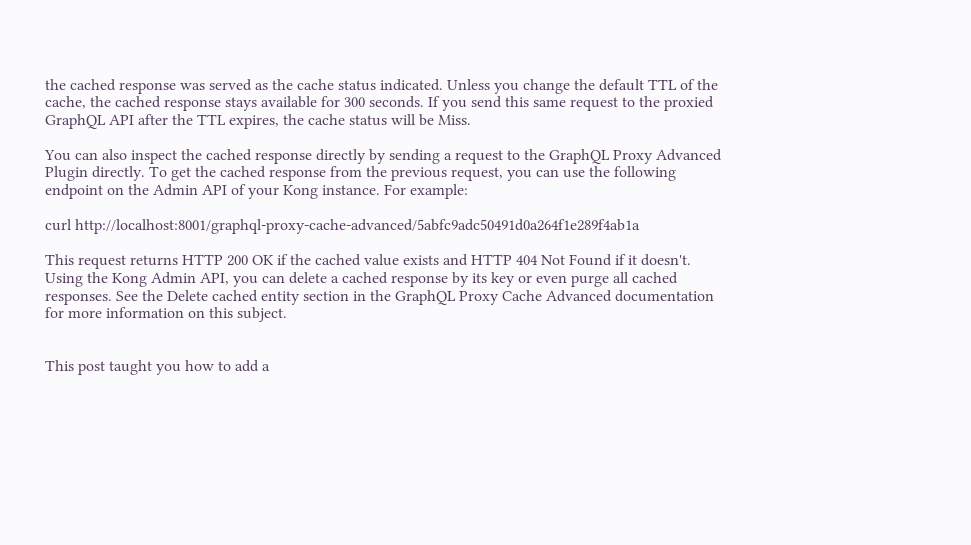the cached response was served as the cache status indicated. Unless you change the default TTL of the cache, the cached response stays available for 300 seconds. If you send this same request to the proxied GraphQL API after the TTL expires, the cache status will be Miss.

You can also inspect the cached response directly by sending a request to the GraphQL Proxy Advanced Plugin directly. To get the cached response from the previous request, you can use the following endpoint on the Admin API of your Kong instance. For example:

curl http://localhost:8001/graphql-proxy-cache-advanced/5abfc9adc50491d0a264f1e289f4ab1a

This request returns HTTP 200 OK if the cached value exists and HTTP 404 Not Found if it doesn't. Using the Kong Admin API, you can delete a cached response by its key or even purge all cached responses. See the Delete cached entity section in the GraphQL Proxy Cache Advanced documentation for more information on this subject.


This post taught you how to add a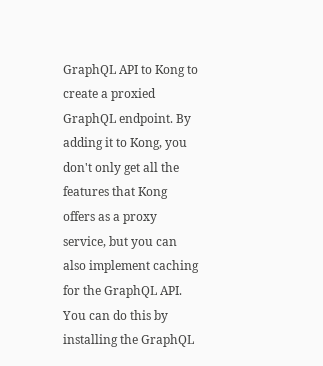GraphQL API to Kong to create a proxied GraphQL endpoint. By adding it to Kong, you don't only get all the features that Kong offers as a proxy service, but you can also implement caching for the GraphQL API. You can do this by installing the GraphQL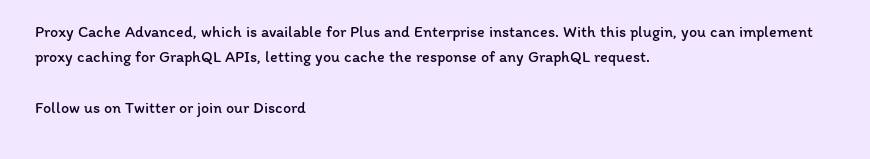Proxy Cache Advanced, which is available for Plus and Enterprise instances. With this plugin, you can implement proxy caching for GraphQL APIs, letting you cache the response of any GraphQL request.

Follow us on Twitter or join our Discord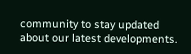community to stay updated about our latest developments.